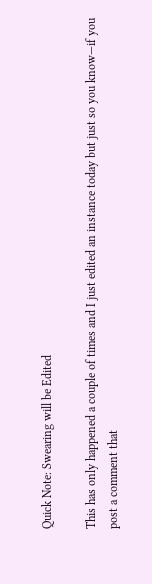Quick Note: Swearing will be Edited

This has only happened a couple of times and I just edited an instance today but just so you know—if you post a comment that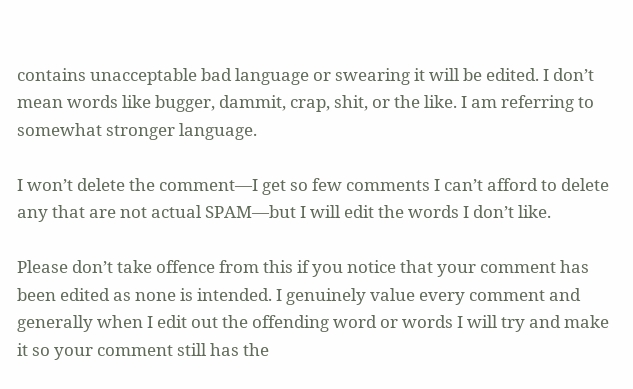contains unacceptable bad language or swearing it will be edited. I don’t mean words like bugger, dammit, crap, shit, or the like. I am referring to somewhat stronger language.

I won’t delete the comment—I get so few comments I can’t afford to delete any that are not actual SPAM—but I will edit the words I don’t like.

Please don’t take offence from this if you notice that your comment has been edited as none is intended. I genuinely value every comment and generally when I edit out the offending word or words I will try and make it so your comment still has the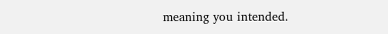meaning you intended.